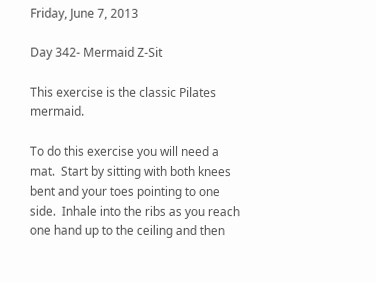Friday, June 7, 2013

Day 342- Mermaid Z-Sit

This exercise is the classic Pilates mermaid.

To do this exercise you will need a mat.  Start by sitting with both knees bent and your toes pointing to one side.  Inhale into the ribs as you reach one hand up to the ceiling and then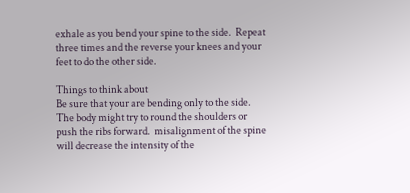exhale as you bend your spine to the side.  Repeat three times and the reverse your knees and your feet to do the other side.

Things to think about
Be sure that your are bending only to the side.  The body might try to round the shoulders or push the ribs forward.  misalignment of the spine will decrease the intensity of the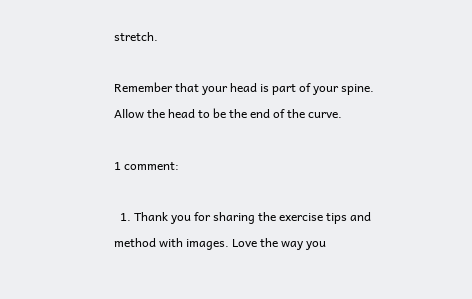stretch.

Remember that your head is part of your spine.  Allow the head to be the end of the curve.

1 comment:

  1. Thank you for sharing the exercise tips and method with images. Love the way you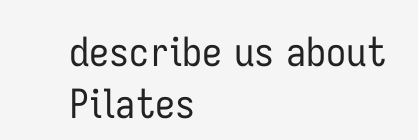describe us about Pilates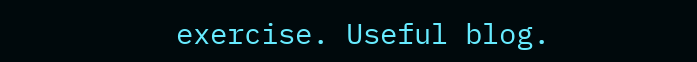exercise. Useful blog.